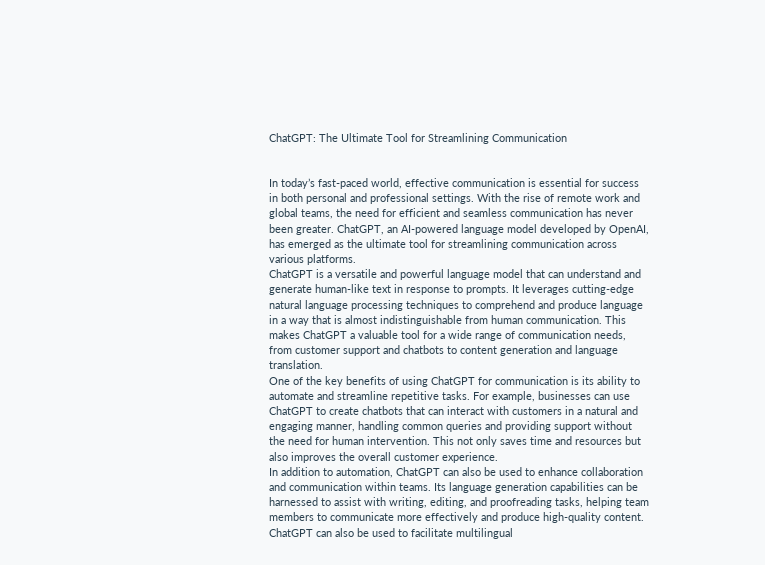ChatGPT: The Ultimate Tool for Streamlining Communication


In today’s fast-paced world, effective communication is essential for success in both personal and professional settings. With the rise of remote work and global teams, the need for efficient and seamless communication has never been greater. ChatGPT, an AI-powered language model developed by OpenAI, has emerged as the ultimate tool for streamlining communication across various platforms.
ChatGPT is a versatile and powerful language model that can understand and generate human-like text in response to prompts. It leverages cutting-edge natural language processing techniques to comprehend and produce language in a way that is almost indistinguishable from human communication. This makes ChatGPT a valuable tool for a wide range of communication needs, from customer support and chatbots to content generation and language translation.
One of the key benefits of using ChatGPT for communication is its ability to automate and streamline repetitive tasks. For example, businesses can use ChatGPT to create chatbots that can interact with customers in a natural and engaging manner, handling common queries and providing support without the need for human intervention. This not only saves time and resources but also improves the overall customer experience.
In addition to automation, ChatGPT can also be used to enhance collaboration and communication within teams. Its language generation capabilities can be harnessed to assist with writing, editing, and proofreading tasks, helping team members to communicate more effectively and produce high-quality content. ChatGPT can also be used to facilitate multilingual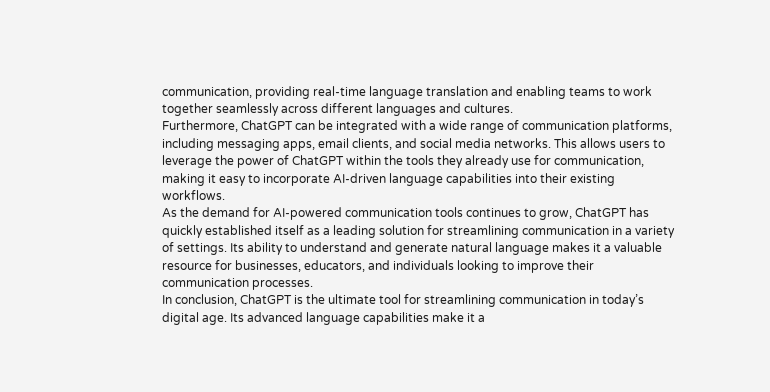communication, providing real-time language translation and enabling teams to work together seamlessly across different languages and cultures.
Furthermore, ChatGPT can be integrated with a wide range of communication platforms, including messaging apps, email clients, and social media networks. This allows users to leverage the power of ChatGPT within the tools they already use for communication, making it easy to incorporate AI-driven language capabilities into their existing workflows.
As the demand for AI-powered communication tools continues to grow, ChatGPT has quickly established itself as a leading solution for streamlining communication in a variety of settings. Its ability to understand and generate natural language makes it a valuable resource for businesses, educators, and individuals looking to improve their communication processes.
In conclusion, ChatGPT is the ultimate tool for streamlining communication in today’s digital age. Its advanced language capabilities make it a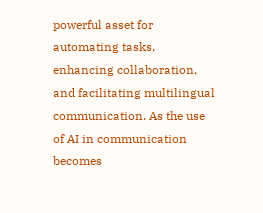powerful asset for automating tasks, enhancing collaboration, and facilitating multilingual communication. As the use of AI in communication becomes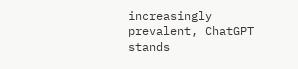increasingly prevalent, ChatGPT stands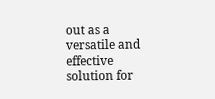out as a versatile and effective solution for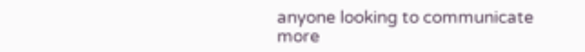anyone looking to communicate more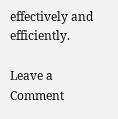effectively and efficiently.

Leave a Comment